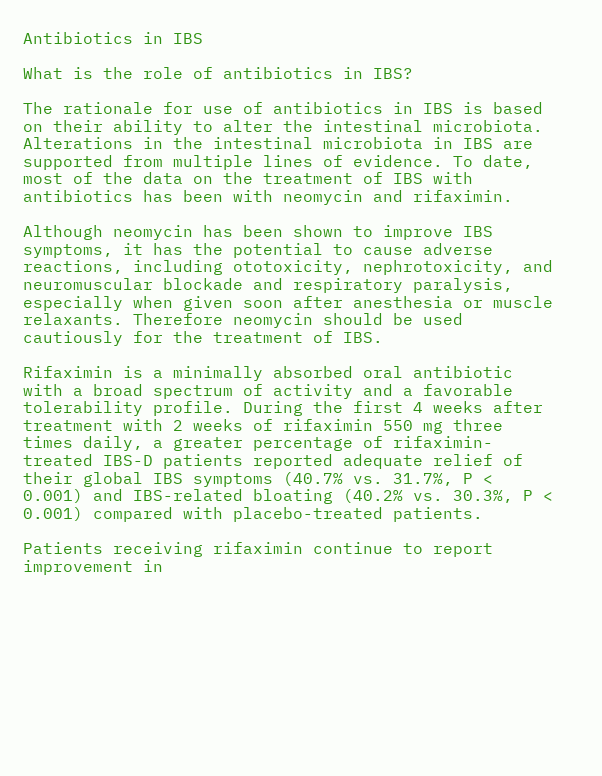Antibiotics in IBS

What is the role of antibiotics in IBS?

The rationale for use of antibiotics in IBS is based on their ability to alter the intestinal microbiota. Alterations in the intestinal microbiota in IBS are supported from multiple lines of evidence. To date, most of the data on the treatment of IBS with antibiotics has been with neomycin and rifaximin.

Although neomycin has been shown to improve IBS symptoms, it has the potential to cause adverse reactions, including ototoxicity, nephrotoxicity, and neuromuscular blockade and respiratory paralysis, especially when given soon after anesthesia or muscle relaxants. Therefore neomycin should be used cautiously for the treatment of IBS.

Rifaximin is a minimally absorbed oral antibiotic with a broad spectrum of activity and a favorable tolerability profile. During the first 4 weeks after treatment with 2 weeks of rifaximin 550 mg three times daily, a greater percentage of rifaximin-treated IBS-D patients reported adequate relief of their global IBS symptoms (40.7% vs. 31.7%, P < 0.001) and IBS-related bloating (40.2% vs. 30.3%, P < 0.001) compared with placebo-treated patients.

Patients receiving rifaximin continue to report improvement in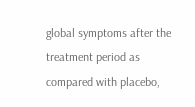global symptoms after the treatment period as compared with placebo,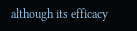although its efficacy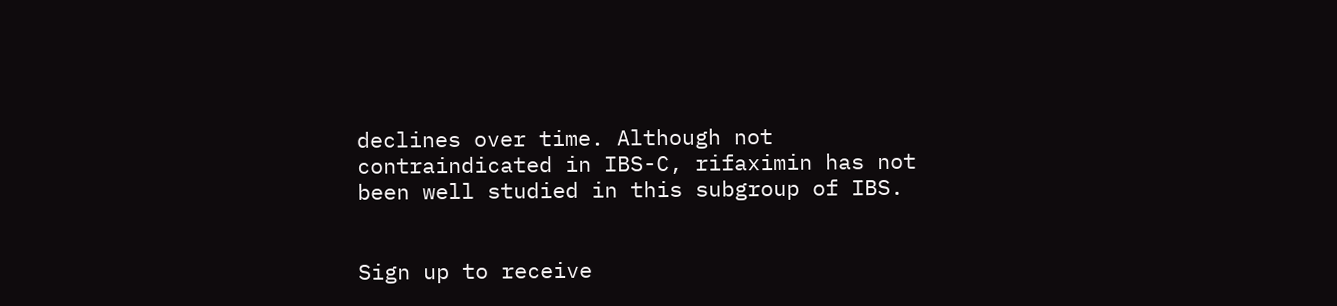declines over time. Although not contraindicated in IBS-C, rifaximin has not been well studied in this subgroup of IBS.


Sign up to receive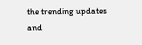the trending updates and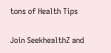tons of Health Tips

Join SeekhealthZ and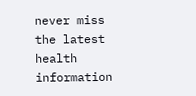never miss the latest health information